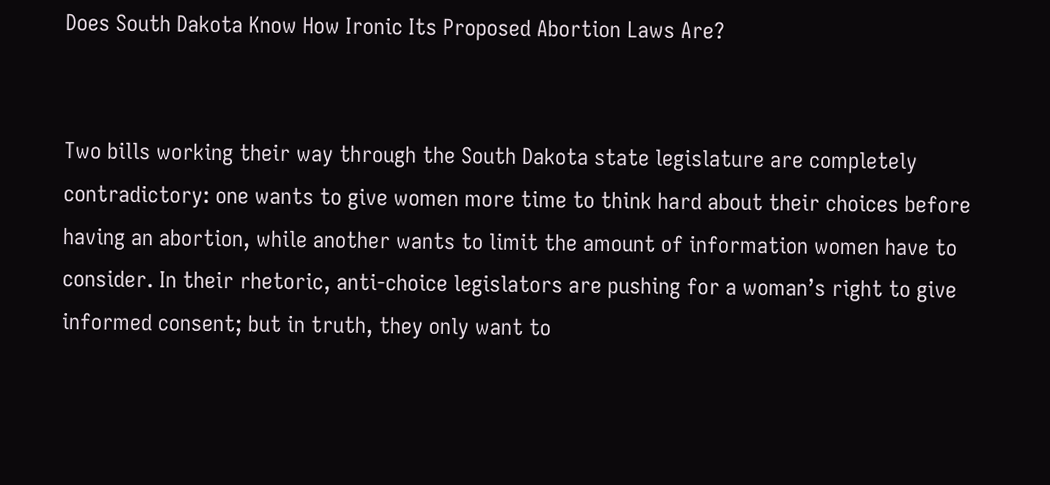Does South Dakota Know How Ironic Its Proposed Abortion Laws Are?


Two bills working their way through the South Dakota state legislature are completely contradictory: one wants to give women more time to think hard about their choices before having an abortion, while another wants to limit the amount of information women have to consider. In their rhetoric, anti-choice legislators are pushing for a woman’s right to give informed consent; but in truth, they only want to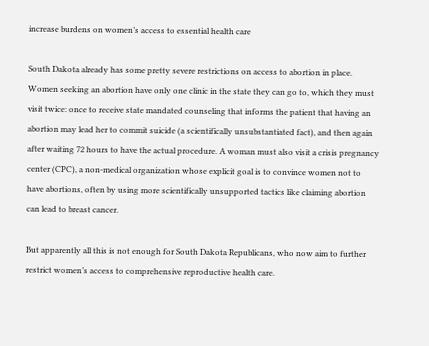increase burdens on women’s access to essential health care

South Dakota already has some pretty severe restrictions on access to abortion in place. Women seeking an abortion have only one clinic in the state they can go to, which they must visit twice: once to receive state mandated counseling that informs the patient that having an abortion may lead her to commit suicide (a scientifically unsubstantiated fact), and then again after waiting 72 hours to have the actual procedure. A woman must also visit a crisis pregnancy center (CPC), a non-medical organization whose explicit goal is to convince women not to have abortions, often by using more scientifically unsupported tactics like claiming abortion can lead to breast cancer.

But apparently all this is not enough for South Dakota Republicans, who now aim to further restrict women’s access to comprehensive reproductive health care.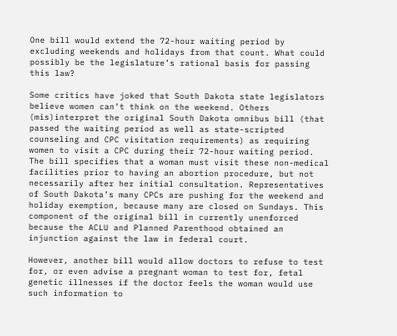One bill would extend the 72-hour waiting period by excluding weekends and holidays from that count. What could possibly be the legislature’s rational basis for passing this law?

Some critics have joked that South Dakota state legislators believe women can’t think on the weekend. Others (mis)interpret the original South Dakota omnibus bill (that passed the waiting period as well as state-scripted counseling and CPC visitation requirements) as requiring women to visit a CPC during their 72-hour waiting period. The bill specifies that a woman must visit these non-medical facilities prior to having an abortion procedure, but not necessarily after her initial consultation. Representatives of South Dakota’s many CPCs are pushing for the weekend and holiday exemption, because many are closed on Sundays. This component of the original bill in currently unenforced because the ACLU and Planned Parenthood obtained an injunction against the law in federal court.

However, another bill would allow doctors to refuse to test for, or even advise a pregnant woman to test for, fetal genetic illnesses if the doctor feels the woman would use such information to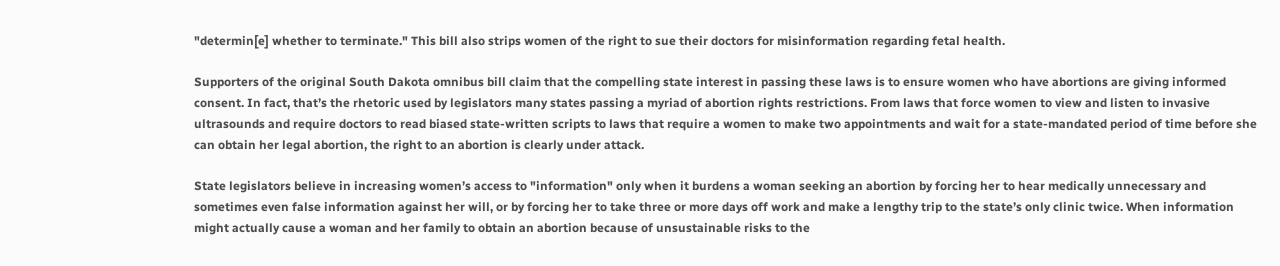"determin[e] whether to terminate." This bill also strips women of the right to sue their doctors for misinformation regarding fetal health.

Supporters of the original South Dakota omnibus bill claim that the compelling state interest in passing these laws is to ensure women who have abortions are giving informed consent. In fact, that’s the rhetoric used by legislators many states passing a myriad of abortion rights restrictions. From laws that force women to view and listen to invasive ultrasounds and require doctors to read biased state-written scripts to laws that require a women to make two appointments and wait for a state-mandated period of time before she can obtain her legal abortion, the right to an abortion is clearly under attack.

State legislators believe in increasing women’s access to "information" only when it burdens a woman seeking an abortion by forcing her to hear medically unnecessary and sometimes even false information against her will, or by forcing her to take three or more days off work and make a lengthy trip to the state’s only clinic twice. When information might actually cause a woman and her family to obtain an abortion because of unsustainable risks to the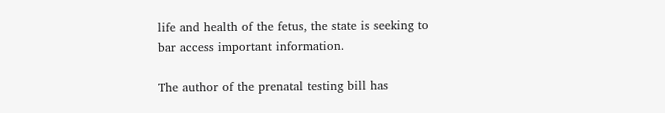life and health of the fetus, the state is seeking to bar access important information.

The author of the prenatal testing bill has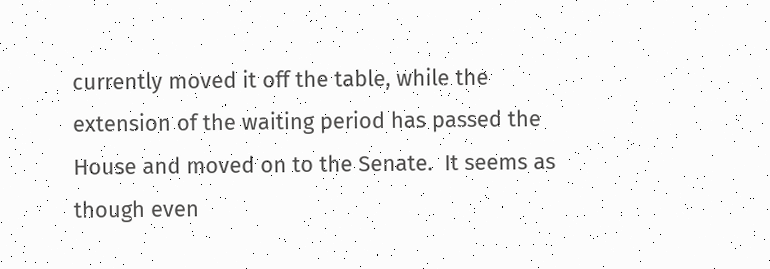currently moved it off the table, while the extension of the waiting period has passed the House and moved on to the Senate.  It seems as though even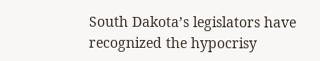South Dakota’s legislators have recognized the hypocrisy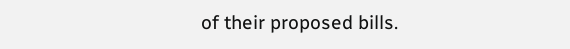of their proposed bills.